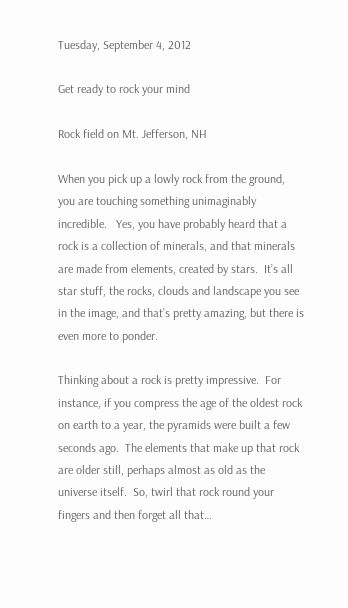Tuesday, September 4, 2012

Get ready to rock your mind

Rock field on Mt. Jefferson, NH

When you pick up a lowly rock from the ground, you are touching something unimaginably incredible.   Yes, you have probably heard that a rock is a collection of minerals, and that minerals are made from elements, created by stars.  It’s all star stuff, the rocks, clouds and landscape you see in the image, and that’s pretty amazing, but there is even more to ponder.

Thinking about a rock is pretty impressive.  For instance, if you compress the age of the oldest rock on earth to a year, the pyramids were built a few seconds ago.  The elements that make up that rock are older still, perhaps almost as old as the universe itself.  So, twirl that rock round your fingers and then forget all that…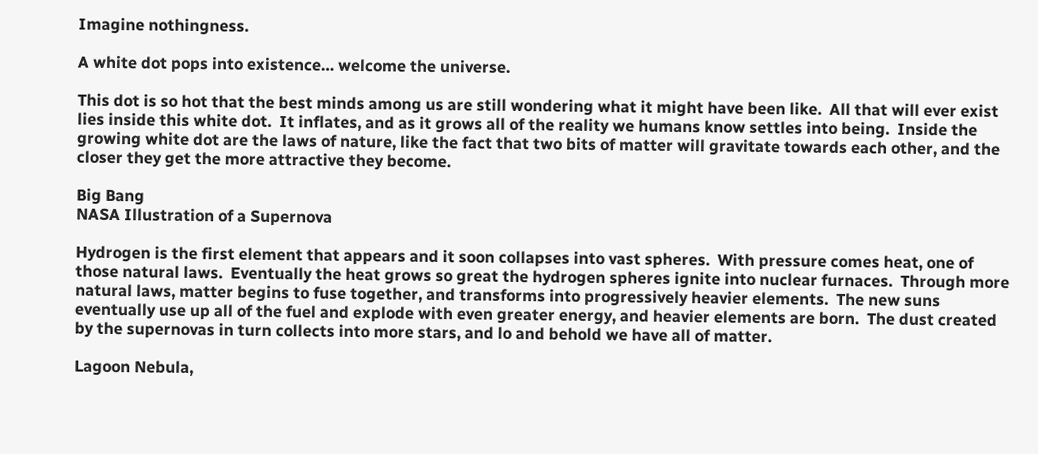Imagine nothingness.

A white dot pops into existence… welcome the universe.

This dot is so hot that the best minds among us are still wondering what it might have been like.  All that will ever exist lies inside this white dot.  It inflates, and as it grows all of the reality we humans know settles into being.  Inside the growing white dot are the laws of nature, like the fact that two bits of matter will gravitate towards each other, and the closer they get the more attractive they become.

Big Bang
NASA Illustration of a Supernova

Hydrogen is the first element that appears and it soon collapses into vast spheres.  With pressure comes heat, one of those natural laws.  Eventually the heat grows so great the hydrogen spheres ignite into nuclear furnaces.  Through more natural laws, matter begins to fuse together, and transforms into progressively heavier elements.  The new suns eventually use up all of the fuel and explode with even greater energy, and heavier elements are born.  The dust created by the supernovas in turn collects into more stars, and lo and behold we have all of matter.

Lagoon Nebula,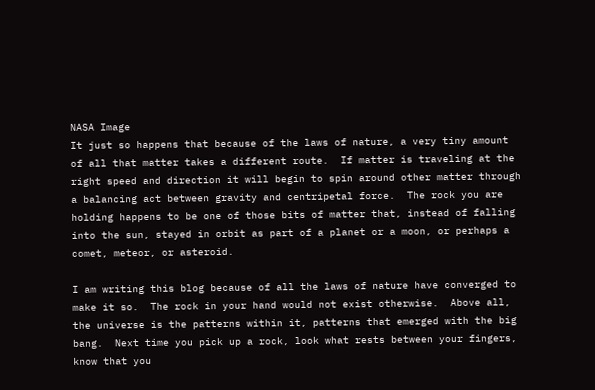NASA Image
It just so happens that because of the laws of nature, a very tiny amount of all that matter takes a different route.  If matter is traveling at the right speed and direction it will begin to spin around other matter through a balancing act between gravity and centripetal force.  The rock you are holding happens to be one of those bits of matter that, instead of falling into the sun, stayed in orbit as part of a planet or a moon, or perhaps a comet, meteor, or asteroid.

I am writing this blog because of all the laws of nature have converged to make it so.  The rock in your hand would not exist otherwise.  Above all, the universe is the patterns within it, patterns that emerged with the big bang.  Next time you pick up a rock, look what rests between your fingers, know that you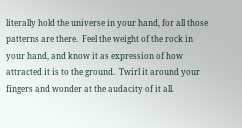literally hold the universe in your hand, for all those patterns are there.  Feel the weight of the rock in your hand, and know it as expression of how attracted it is to the ground.  Twirl it around your fingers and wonder at the audacity of it all.